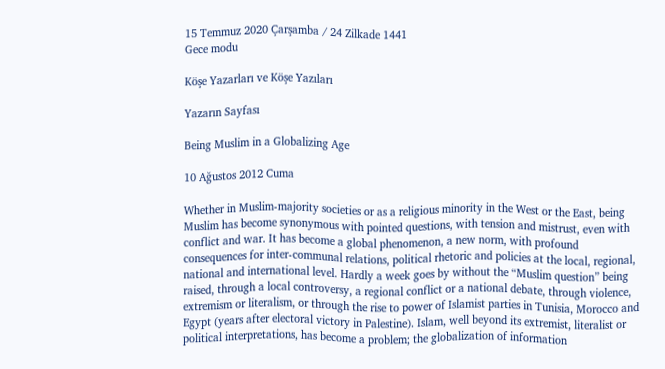15 Temmuz 2020 Çarşamba / 24 Zilkade 1441
Gece modu

Köşe Yazarları ve Köşe Yazıları

Yazarın Sayfası

Being Muslim in a Globalizing Age

10 Ağustos 2012 Cuma

Whether in Muslim-majority societies or as a religious minority in the West or the East, being Muslim has become synonymous with pointed questions, with tension and mistrust, even with conflict and war. It has become a global phenomenon, a new norm, with profound consequences for inter-communal relations, political rhetoric and policies at the local, regional, national and international level. Hardly a week goes by without the “Muslim question” being raised, through a local controversy, a regional conflict or a national debate, through violence, extremism or literalism, or through the rise to power of Islamist parties in Tunisia, Morocco and Egypt (years after electoral victory in Palestine). Islam, well beyond its extremist, literalist or political interpretations, has become a problem; the globalization of information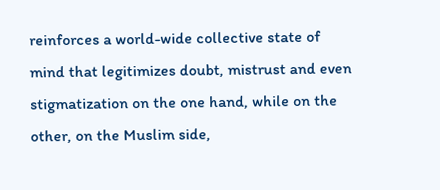reinforces a world-wide collective state of mind that legitimizes doubt, mistrust and even stigmatization on the one hand, while on the other, on the Muslim side,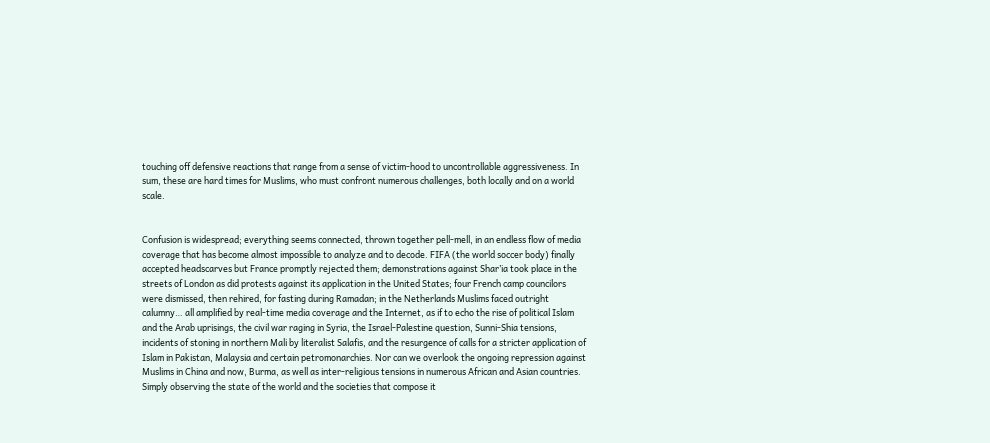touching off defensive reactions that range from a sense of victim-hood to uncontrollable aggressiveness. In sum, these are hard times for Muslims, who must confront numerous challenges, both locally and on a world scale.


Confusion is widespread; everything seems connected, thrown together pell-mell, in an endless flow of media coverage that has become almost impossible to analyze and to decode. FIFA (the world soccer body) finally accepted headscarves but France promptly rejected them; demonstrations against Shar’ia took place in the streets of London as did protests against its application in the United States; four French camp councilors were dismissed, then rehired, for fasting during Ramadan; in the Netherlands Muslims faced outright calumny… all amplified by real-time media coverage and the Internet, as if to echo the rise of political Islam and the Arab uprisings, the civil war raging in Syria, the Israel-Palestine question, Sunni-Shia tensions, incidents of stoning in northern Mali by literalist Salafis, and the resurgence of calls for a stricter application of Islam in Pakistan, Malaysia and certain petromonarchies. Nor can we overlook the ongoing repression against Muslims in China and now, Burma, as well as inter-religious tensions in numerous African and Asian countries. Simply observing the state of the world and the societies that compose it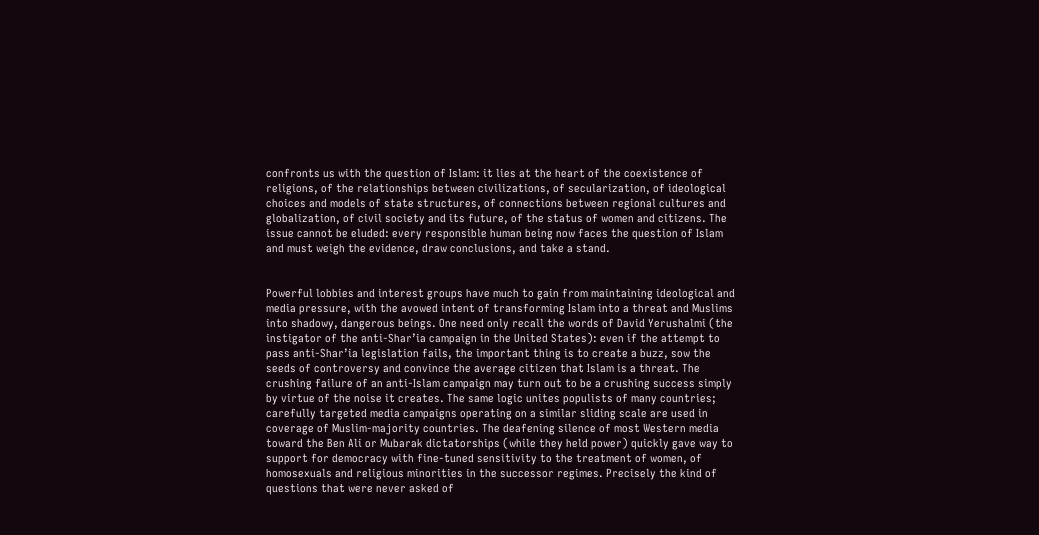confronts us with the question of Islam: it lies at the heart of the coexistence of religions, of the relationships between civilizations, of secularization, of ideological choices and models of state structures, of connections between regional cultures and globalization, of civil society and its future, of the status of women and citizens. The issue cannot be eluded: every responsible human being now faces the question of Islam and must weigh the evidence, draw conclusions, and take a stand.


Powerful lobbies and interest groups have much to gain from maintaining ideological and media pressure, with the avowed intent of transforming Islam into a threat and Muslims into shadowy, dangerous beings. One need only recall the words of David Yerushalmi (the instigator of the anti-Shar’ia campaign in the United States): even if the attempt to pass anti-Shar’ia legislation fails, the important thing is to create a buzz, sow the seeds of controversy and convince the average citizen that Islam is a threat. The crushing failure of an anti-Islam campaign may turn out to be a crushing success simply by virtue of the noise it creates. The same logic unites populists of many countries; carefully targeted media campaigns operating on a similar sliding scale are used in coverage of Muslim-majority countries. The deafening silence of most Western media toward the Ben Ali or Mubarak dictatorships (while they held power) quickly gave way to support for democracy with fine-tuned sensitivity to the treatment of women, of homosexuals and religious minorities in the successor regimes. Precisely the kind of questions that were never asked of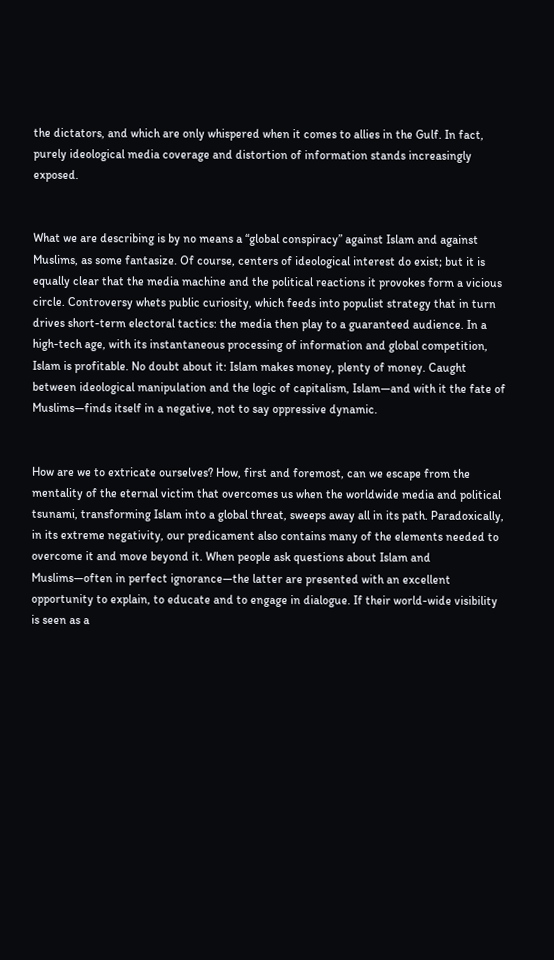the dictators, and which are only whispered when it comes to allies in the Gulf. In fact, purely ideological media coverage and distortion of information stands increasingly exposed.


What we are describing is by no means a “global conspiracy” against Islam and against Muslims, as some fantasize. Of course, centers of ideological interest do exist; but it is equally clear that the media machine and the political reactions it provokes form a vicious circle. Controversy whets public curiosity, which feeds into populist strategy that in turn drives short-term electoral tactics: the media then play to a guaranteed audience. In a high-tech age, with its instantaneous processing of information and global competition, Islam is profitable. No doubt about it: Islam makes money, plenty of money. Caught between ideological manipulation and the logic of capitalism, Islam—and with it the fate of Muslims—finds itself in a negative, not to say oppressive dynamic.


How are we to extricate ourselves? How, first and foremost, can we escape from the mentality of the eternal victim that overcomes us when the worldwide media and political tsunami, transforming Islam into a global threat, sweeps away all in its path. Paradoxically, in its extreme negativity, our predicament also contains many of the elements needed to overcome it and move beyond it. When people ask questions about Islam and Muslims—often in perfect ignorance—the latter are presented with an excellent opportunity to explain, to educate and to engage in dialogue. If their world-wide visibility is seen as a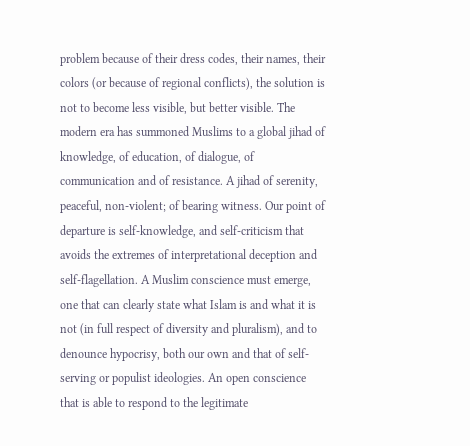problem because of their dress codes, their names, their colors (or because of regional conflicts), the solution is not to become less visible, but better visible. The modern era has summoned Muslims to a global jihad of knowledge, of education, of dialogue, of communication and of resistance. A jihad of serenity, peaceful, non-violent; of bearing witness. Our point of departure is self-knowledge, and self-criticism that avoids the extremes of interpretational deception and self-flagellation. A Muslim conscience must emerge, one that can clearly state what Islam is and what it is not (in full respect of diversity and pluralism), and to denounce hypocrisy, both our own and that of self-serving or populist ideologies. An open conscience that is able to respond to the legitimate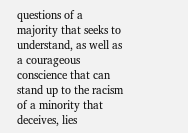questions of a majority that seeks to understand, as well as a courageous conscience that can stand up to the racism of a minority that deceives, lies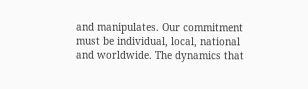and manipulates. Our commitment must be individual, local, national and worldwide. The dynamics that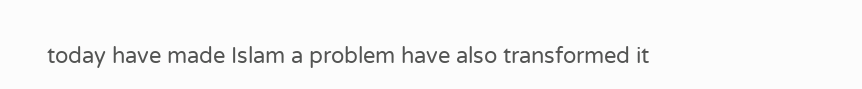today have made Islam a problem have also transformed it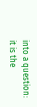into a question: it is the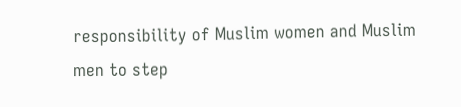responsibility of Muslim women and Muslim men to step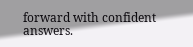forward with confident answers.